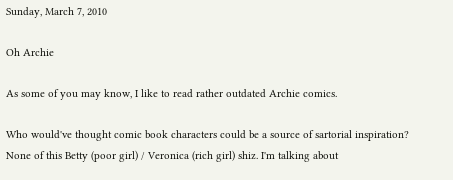Sunday, March 7, 2010

Oh Archie

As some of you may know, I like to read rather outdated Archie comics.

Who would've thought comic book characters could be a source of sartorial inspiration? None of this Betty (poor girl) / Veronica (rich girl) shiz. I'm talking about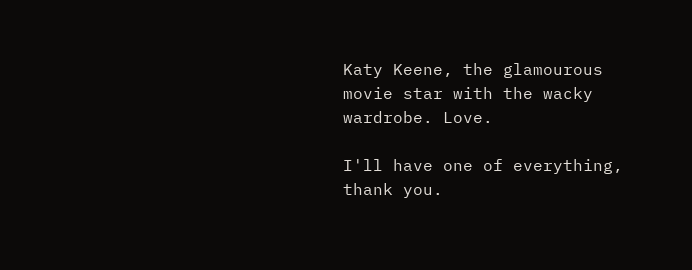Katy Keene, the glamourous movie star with the wacky wardrobe. Love.

I'll have one of everything, thank you.